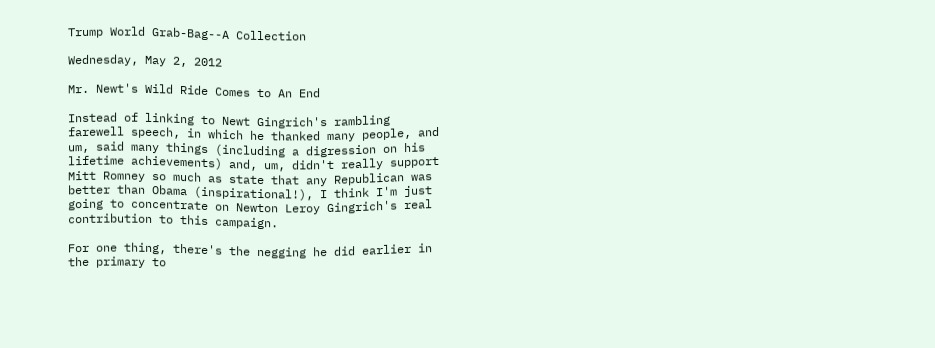Trump World Grab-Bag--A Collection

Wednesday, May 2, 2012

Mr. Newt's Wild Ride Comes to An End

Instead of linking to Newt Gingrich's rambling farewell speech, in which he thanked many people, and um, said many things (including a digression on his lifetime achievements) and, um, didn't really support Mitt Romney so much as state that any Republican was better than Obama (inspirational!), I think I'm just going to concentrate on Newton Leroy Gingrich's real contribution to this campaign.

For one thing, there's the negging he did earlier in the primary to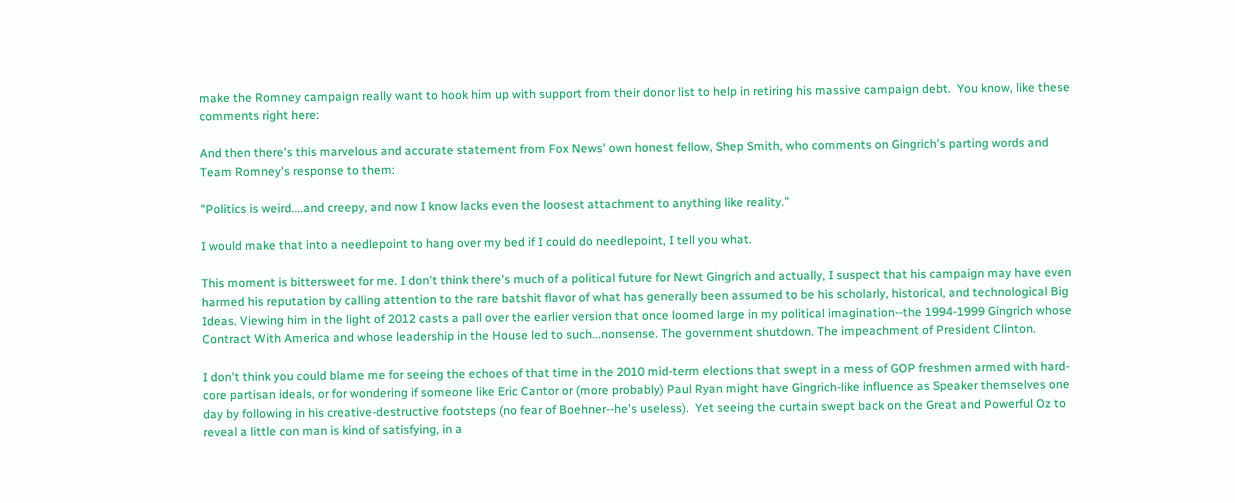make the Romney campaign really want to hook him up with support from their donor list to help in retiring his massive campaign debt.  You know, like these comments right here:

And then there's this marvelous and accurate statement from Fox News' own honest fellow, Shep Smith, who comments on Gingrich's parting words and Team Romney's response to them:

"Politics is weird....and creepy, and now I know lacks even the loosest attachment to anything like reality."

I would make that into a needlepoint to hang over my bed if I could do needlepoint, I tell you what.

This moment is bittersweet for me. I don't think there's much of a political future for Newt Gingrich and actually, I suspect that his campaign may have even harmed his reputation by calling attention to the rare batshit flavor of what has generally been assumed to be his scholarly, historical, and technological Big Ideas. Viewing him in the light of 2012 casts a pall over the earlier version that once loomed large in my political imagination--the 1994-1999 Gingrich whose Contract With America and whose leadership in the House led to such...nonsense. The government shutdown. The impeachment of President Clinton.

I don't think you could blame me for seeing the echoes of that time in the 2010 mid-term elections that swept in a mess of GOP freshmen armed with hard-core partisan ideals, or for wondering if someone like Eric Cantor or (more probably) Paul Ryan might have Gingrich-like influence as Speaker themselves one day by following in his creative-destructive footsteps (no fear of Boehner--he's useless).  Yet seeing the curtain swept back on the Great and Powerful Oz to reveal a little con man is kind of satisfying, in a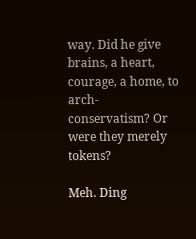way. Did he give brains, a heart, courage, a home, to arch-conservatism? Or were they merely tokens?

Meh. Ding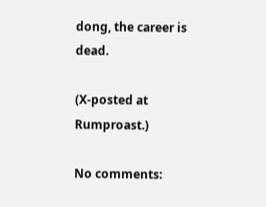dong, the career is dead.

(X-posted at Rumproast.)

No comments: